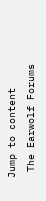Jump to content
 The Earwolf Forums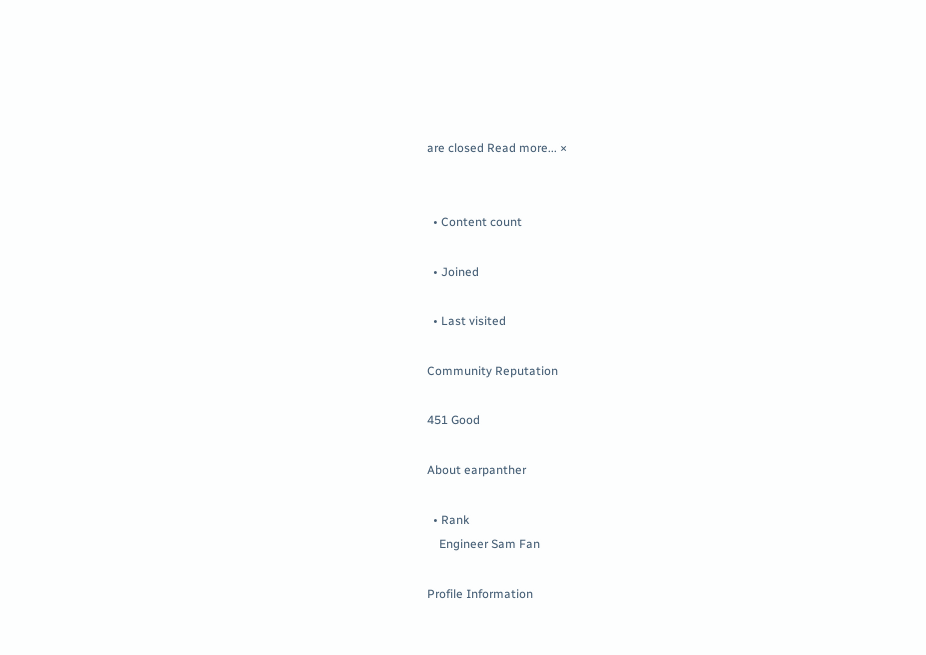are closed Read more... ×


  • Content count

  • Joined

  • Last visited

Community Reputation

451 Good

About earpanther

  • Rank
    Engineer Sam Fan

Profile Information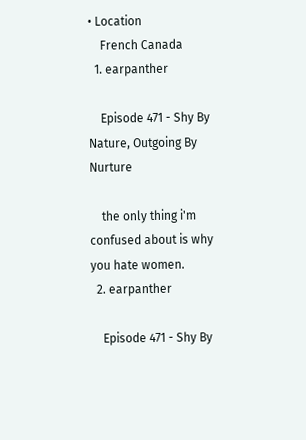• Location
    French Canada
  1. earpanther

    Episode 471 - Shy By Nature, Outgoing By Nurture

    the only thing i'm confused about is why you hate women.
  2. earpanther

    Episode 471 - Shy By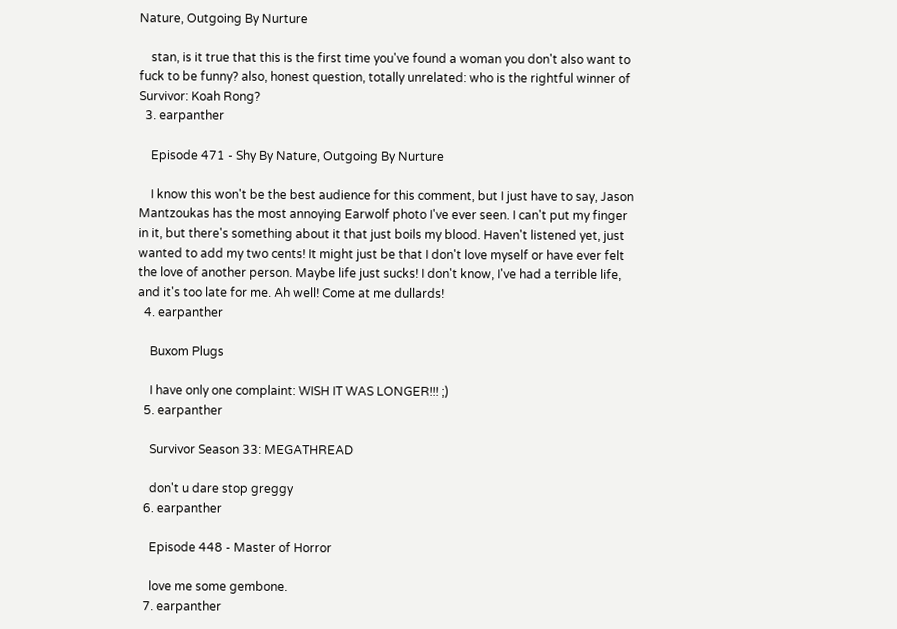Nature, Outgoing By Nurture

    stan, is it true that this is the first time you've found a woman you don't also want to fuck to be funny? also, honest question, totally unrelated: who is the rightful winner of Survivor: Koah Rong?
  3. earpanther

    Episode 471 - Shy By Nature, Outgoing By Nurture

    I know this won't be the best audience for this comment, but I just have to say, Jason Mantzoukas has the most annoying Earwolf photo I've ever seen. I can't put my finger in it, but there's something about it that just boils my blood. Haven't listened yet, just wanted to add my two cents! It might just be that I don't love myself or have ever felt the love of another person. Maybe life just sucks! I don't know, I've had a terrible life, and it's too late for me. Ah well! Come at me dullards!
  4. earpanther

    Buxom Plugs

    I have only one complaint: WISH IT WAS LONGER!!! ;)
  5. earpanther

    Survivor Season 33: MEGATHREAD

    don't u dare stop greggy
  6. earpanther

    Episode 448 - Master of Horror

    love me some gembone.
  7. earpanther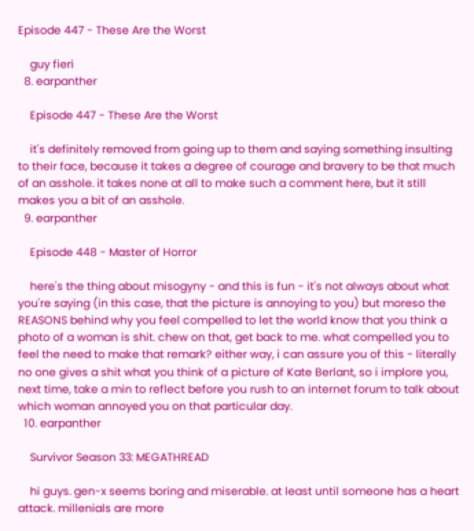Episode 447 - These Are the Worst

    guy fieri
  8. earpanther

    Episode 447 - These Are the Worst

    it's definitely removed from going up to them and saying something insulting to their face, because it takes a degree of courage and bravery to be that much of an asshole. it takes none at all to make such a comment here, but it still makes you a bit of an asshole.
  9. earpanther

    Episode 448 - Master of Horror

    here's the thing about misogyny - and this is fun - it's not always about what you're saying (in this case, that the picture is annoying to you) but moreso the REASONS behind why you feel compelled to let the world know that you think a photo of a woman is shit. chew on that, get back to me. what compelled you to feel the need to make that remark? either way, i can assure you of this - literally no one gives a shit what you think of a picture of Kate Berlant, so i implore you, next time, take a min to reflect before you rush to an internet forum to talk about which woman annoyed you on that particular day.
  10. earpanther

    Survivor Season 33: MEGATHREAD

    hi guys. gen-x seems boring and miserable. at least until someone has a heart attack. millenials are more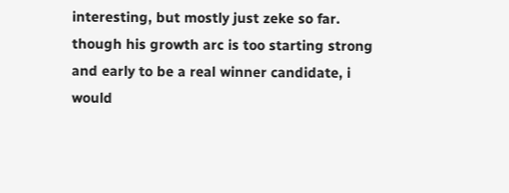interesting, but mostly just zeke so far. though his growth arc is too starting strong and early to be a real winner candidate, i would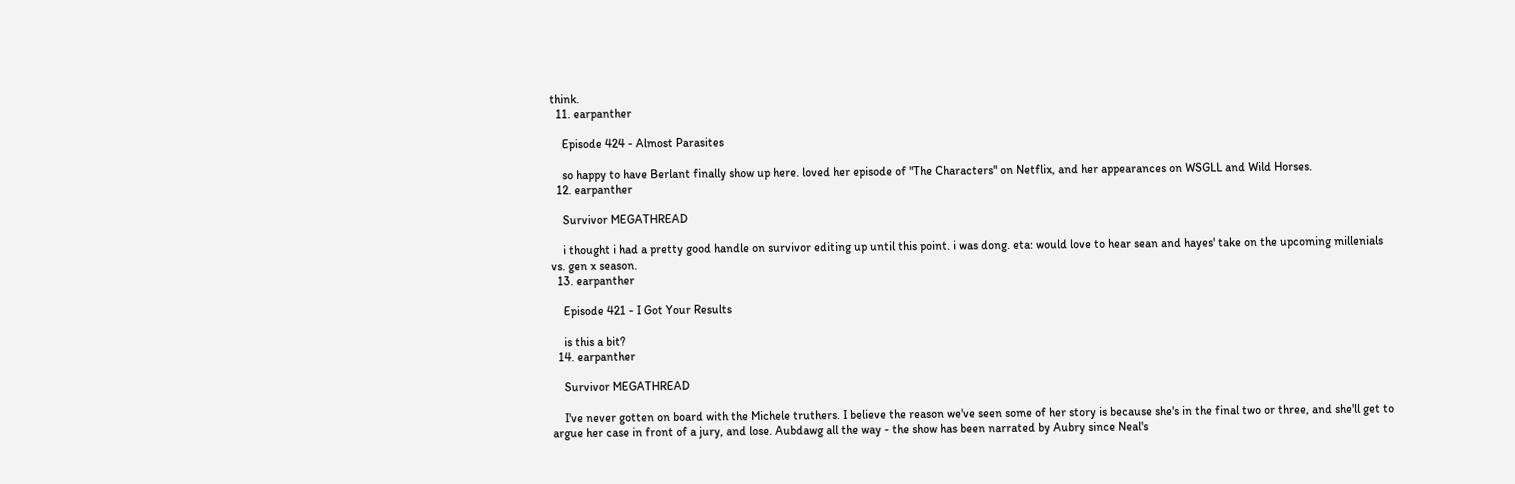think.
  11. earpanther

    Episode 424 - Almost Parasites

    so happy to have Berlant finally show up here. loved her episode of "The Characters" on Netflix, and her appearances on WSGLL and Wild Horses.
  12. earpanther

    Survivor MEGATHREAD

    i thought i had a pretty good handle on survivor editing up until this point. i was dong. eta: would love to hear sean and hayes' take on the upcoming millenials vs. gen x season.
  13. earpanther

    Episode 421 - I Got Your Results

    is this a bit?
  14. earpanther

    Survivor MEGATHREAD

    I've never gotten on board with the Michele truthers. I believe the reason we've seen some of her story is because she's in the final two or three, and she'll get to argue her case in front of a jury, and lose. Aubdawg all the way - the show has been narrated by Aubry since Neal's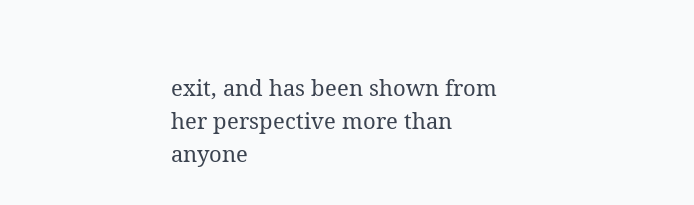exit, and has been shown from her perspective more than anyone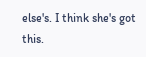else's. I think she's got this.